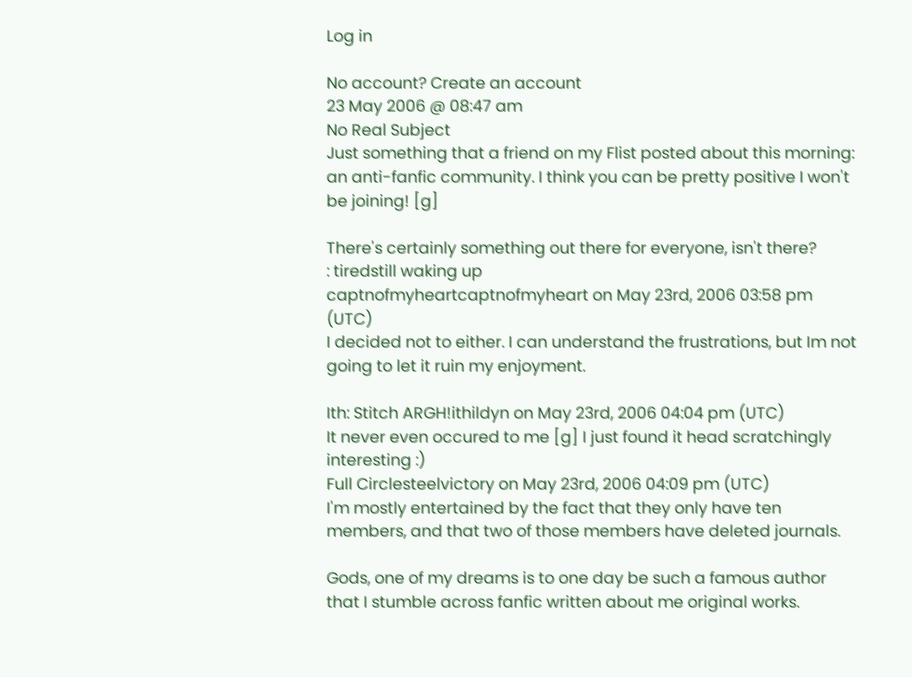Log in

No account? Create an account
23 May 2006 @ 08:47 am
No Real Subject
Just something that a friend on my Flist posted about this morning: an anti-fanfic community. I think you can be pretty positive I won't be joining! [g]

There's certainly something out there for everyone, isn't there?
: tiredstill waking up
captnofmyheartcaptnofmyheart on May 23rd, 2006 03:58 pm (UTC)
I decided not to either. I can understand the frustrations, but Im not going to let it ruin my enjoyment.

Ith: Stitch ARGH!ithildyn on May 23rd, 2006 04:04 pm (UTC)
It never even occured to me [g] I just found it head scratchingly interesting :)
Full Circlesteelvictory on May 23rd, 2006 04:09 pm (UTC)
I'm mostly entertained by the fact that they only have ten members, and that two of those members have deleted journals.

Gods, one of my dreams is to one day be such a famous author that I stumble across fanfic written about me original works.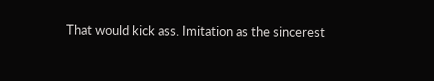That would kick ass. Imitation as the sincerest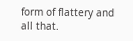form of flattery and all that.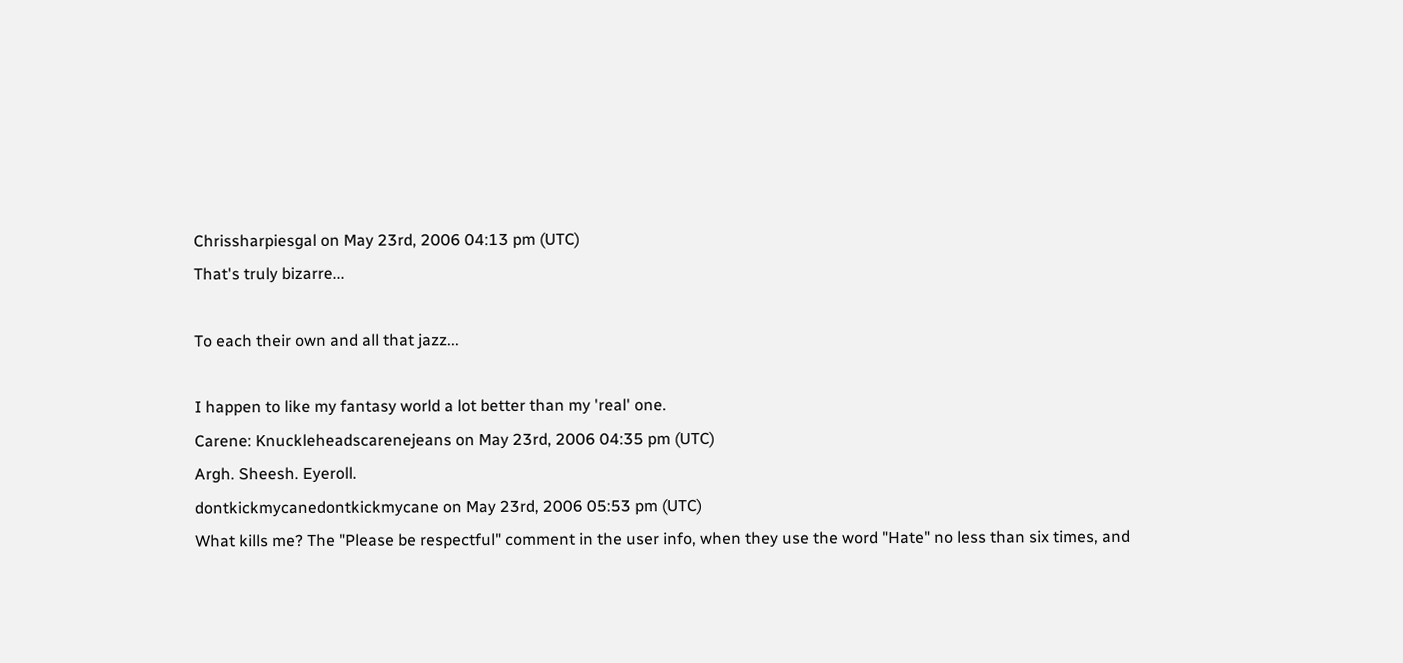Chrissharpiesgal on May 23rd, 2006 04:13 pm (UTC)
That's truly bizarre...

To each their own and all that jazz...

I happen to like my fantasy world a lot better than my 'real' one.
Carene: Knuckleheadscarenejeans on May 23rd, 2006 04:35 pm (UTC)
Argh. Sheesh. Eyeroll.
dontkickmycanedontkickmycane on May 23rd, 2006 05:53 pm (UTC)
What kills me? The "Please be respectful" comment in the user info, when they use the word "Hate" no less than six times, and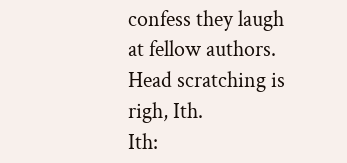confess they laugh at fellow authors. Head scratching is righ, Ith.
Ith: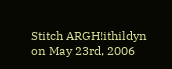Stitch ARGH!ithildyn on May 23rd, 2006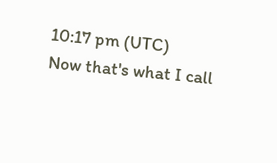10:17 pm (UTC)
Now that's what I call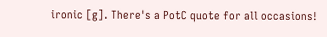ironic [g]. There's a PotC quote for all occasions!